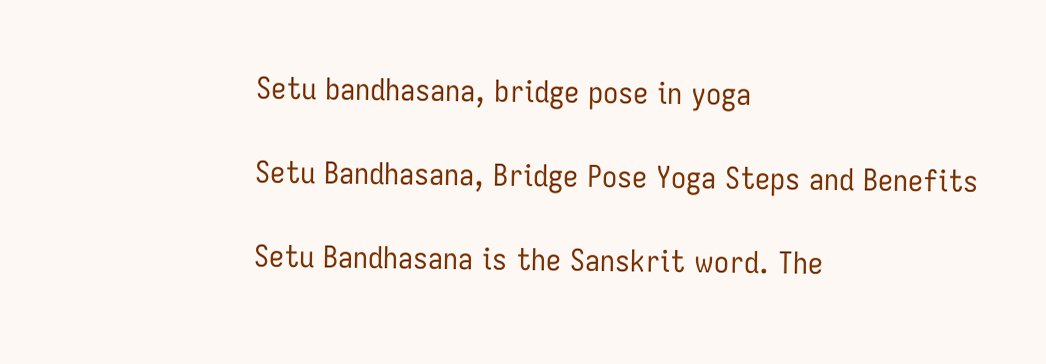Setu bandhasana, bridge pose in yoga

Setu Bandhasana, Bridge Pose Yoga Steps and Benefits

Setu Bandhasana is the Sanskrit word. The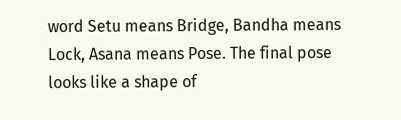word Setu means Bridge, Bandha means Lock, Asana means Pose. The final pose looks like a shape of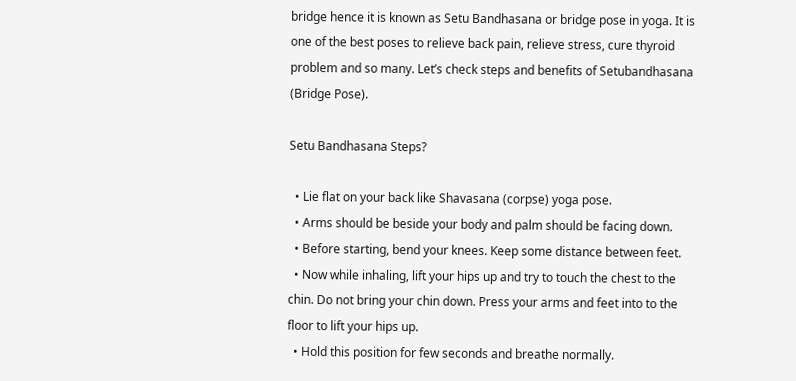bridge hence it is known as Setu Bandhasana or bridge pose in yoga. It is one of the best poses to relieve back pain, relieve stress, cure thyroid problem and so many. Let’s check steps and benefits of Setubandhasana (Bridge Pose).

Setu Bandhasana Steps?

  • Lie flat on your back like Shavasana (corpse) yoga pose.
  • Arms should be beside your body and palm should be facing down.
  • Before starting, bend your knees. Keep some distance between feet.
  • Now while inhaling, lift your hips up and try to touch the chest to the chin. Do not bring your chin down. Press your arms and feet into to the floor to lift your hips up.
  • Hold this position for few seconds and breathe normally.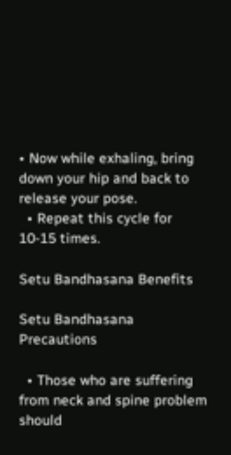• Now while exhaling, bring down your hip and back to release your pose.
  • Repeat this cycle for 10-15 times.

Setu Bandhasana Benefits

Setu Bandhasana Precautions

  • Those who are suffering from neck and spine problem should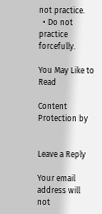not practice.
  • Do not practice forcefully.

You May Like to Read

Content Protection by


Leave a Reply

Your email address will not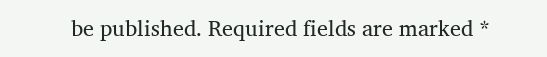be published. Required fields are marked *